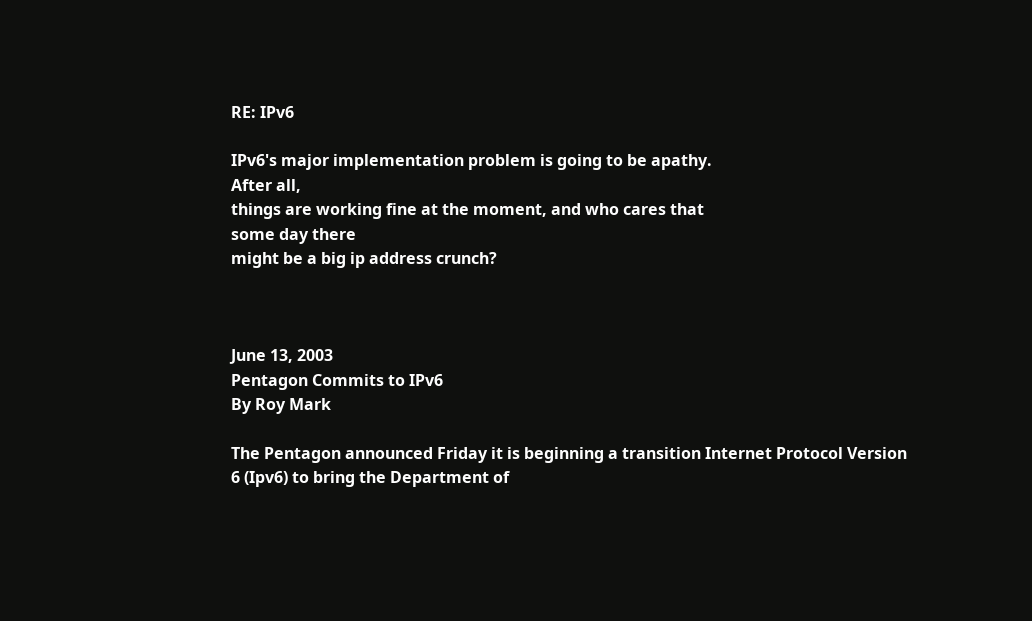RE: IPv6

IPv6's major implementation problem is going to be apathy.
After all,
things are working fine at the moment, and who cares that
some day there
might be a big ip address crunch?



June 13, 2003
Pentagon Commits to IPv6
By Roy Mark

The Pentagon announced Friday it is beginning a transition Internet Protocol Version 6 (Ipv6) to bring the Department of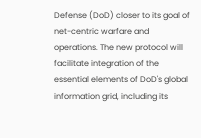Defense (DoD) closer to its goal of net-centric warfare and operations. The new protocol will facilitate integration of the essential elements of DoD's global information grid, including its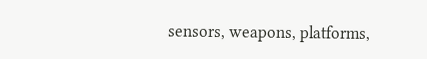sensors, weapons, platforms,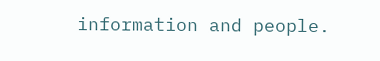information and people.